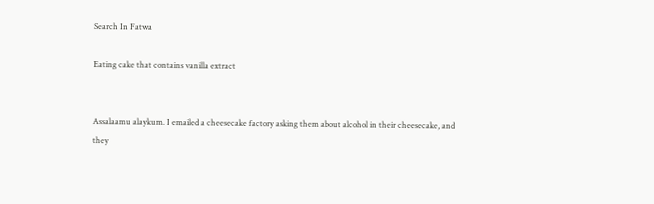Search In Fatwa

Eating cake that contains vanilla extract


Assalaamu alaykum. I emailed a cheesecake factory asking them about alcohol in their cheesecake, and they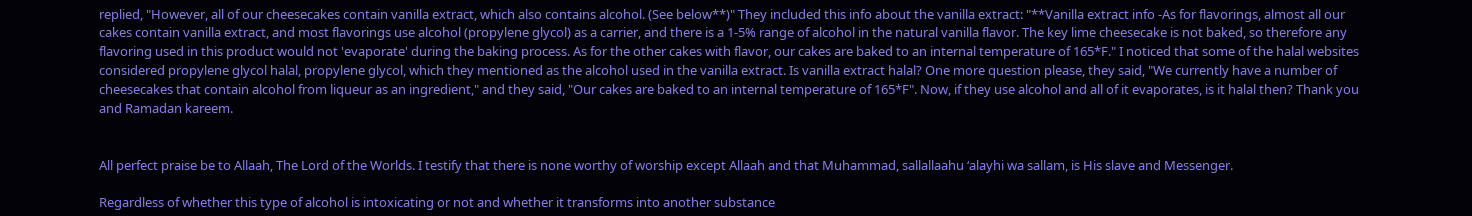replied, "However, all of our cheesecakes contain vanilla extract, which also contains alcohol. (See below**)" They included this info about the vanilla extract: "**Vanilla extract info -As for flavorings, almost all our cakes contain vanilla extract, and most flavorings use alcohol (propylene glycol) as a carrier, and there is a 1-5% range of alcohol in the natural vanilla flavor. The key lime cheesecake is not baked, so therefore any flavoring used in this product would not 'evaporate' during the baking process. As for the other cakes with flavor, our cakes are baked to an internal temperature of 165*F." I noticed that some of the halal websites considered propylene glycol halal, propylene glycol, which they mentioned as the alcohol used in the vanilla extract. Is vanilla extract halal? One more question please, they said, "We currently have a number of cheesecakes that contain alcohol from liqueur as an ingredient," and they said, "Our cakes are baked to an internal temperature of 165*F". Now, if they use alcohol and all of it evaporates, is it halal then? Thank you and Ramadan kareem.


All perfect praise be to Allaah, The Lord of the Worlds. I testify that there is none worthy of worship except Allaah and that Muhammad, sallallaahu ʻalayhi wa sallam, is His slave and Messenger.

Regardless of whether this type of alcohol is intoxicating or not and whether it transforms into another substance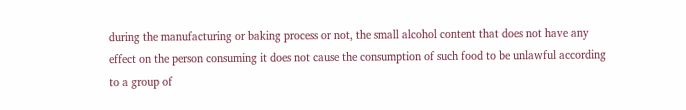during the manufacturing or baking process or not, the small alcohol content that does not have any effect on the person consuming it does not cause the consumption of such food to be unlawful according to a group of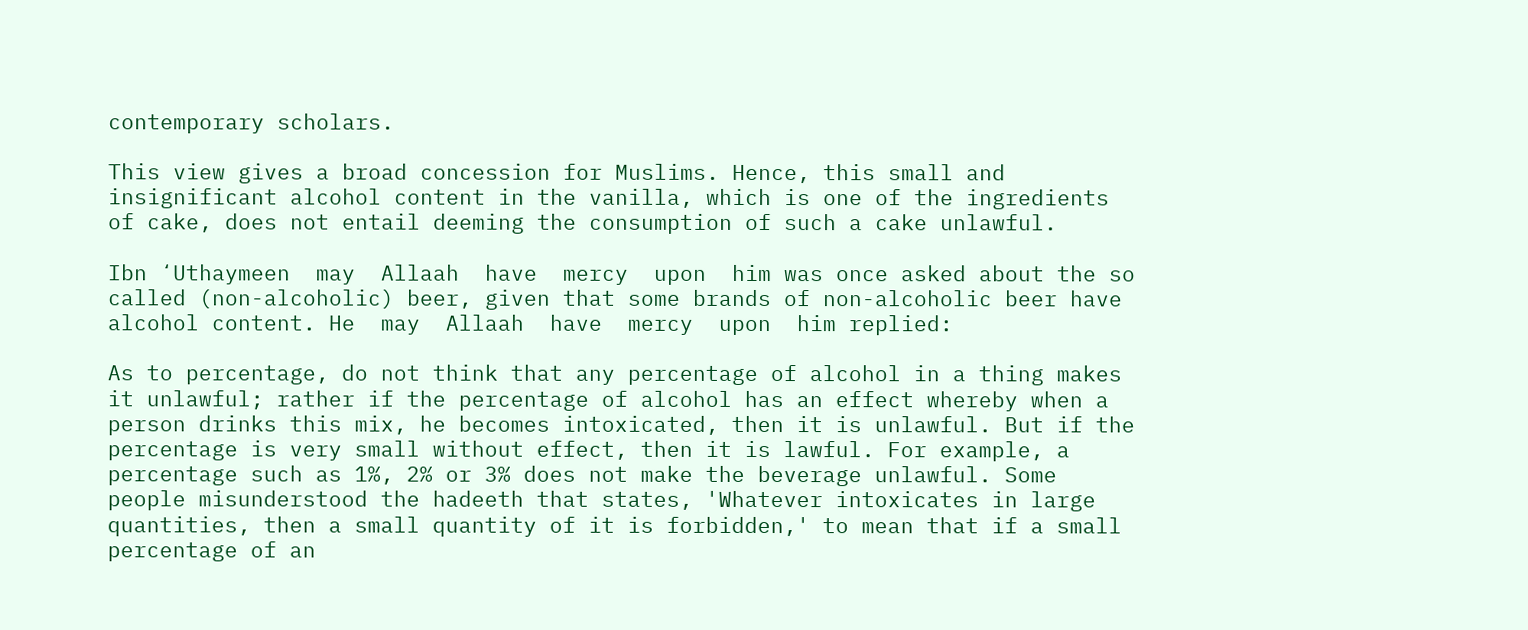contemporary scholars.

This view gives a broad concession for Muslims. Hence, this small and insignificant alcohol content in the vanilla, which is one of the ingredients of cake, does not entail deeming the consumption of such a cake unlawful.

Ibn ʻUthaymeen  may  Allaah  have  mercy  upon  him was once asked about the so called (non-alcoholic) beer, given that some brands of non-alcoholic beer have alcohol content. He  may  Allaah  have  mercy  upon  him replied:

As to percentage, do not think that any percentage of alcohol in a thing makes it unlawful; rather if the percentage of alcohol has an effect whereby when a person drinks this mix, he becomes intoxicated, then it is unlawful. But if the percentage is very small without effect, then it is lawful. For example, a percentage such as 1%, 2% or 3% does not make the beverage unlawful. Some people misunderstood the hadeeth that states, 'Whatever intoxicates in large quantities, then a small quantity of it is forbidden,' to mean that if a small percentage of an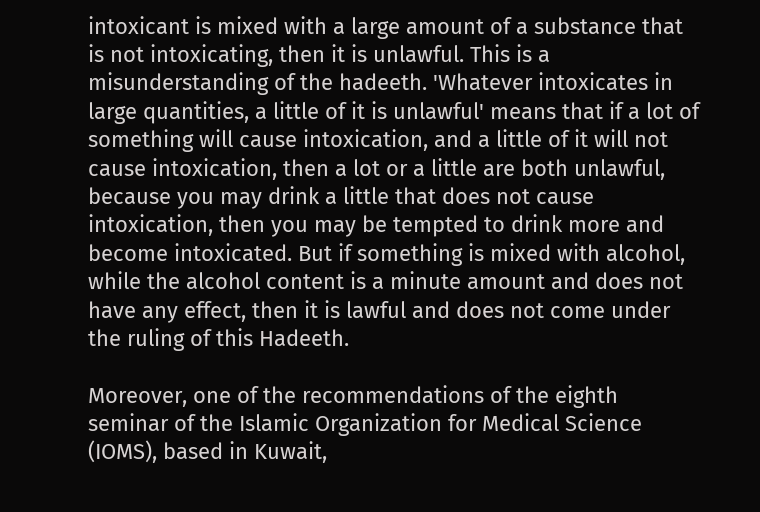intoxicant is mixed with a large amount of a substance that is not intoxicating, then it is unlawful. This is a misunderstanding of the hadeeth. 'Whatever intoxicates in large quantities, a little of it is unlawful' means that if a lot of something will cause intoxication, and a little of it will not cause intoxication, then a lot or a little are both unlawful, because you may drink a little that does not cause intoxication, then you may be tempted to drink more and become intoxicated. But if something is mixed with alcohol, while the alcohol content is a minute amount and does not have any effect, then it is lawful and does not come under the ruling of this Hadeeth.

Moreover, one of the recommendations of the eighth seminar of the Islamic Organization for Medical Science (IOMS), based in Kuwait,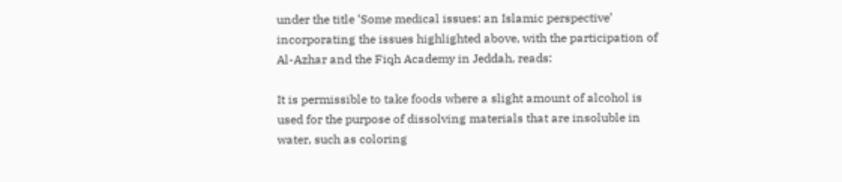under the title ‘Some medical issues: an Islamic perspective’ incorporating the issues highlighted above, with the participation of Al-Azhar and the Fiqh Academy in Jeddah, reads:

It is permissible to take foods where a slight amount of alcohol is used for the purpose of dissolving materials that are insoluble in water, such as coloring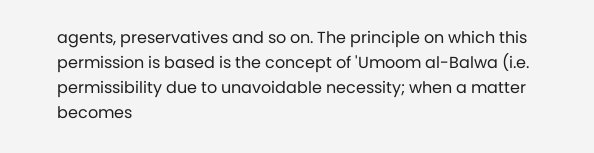agents, preservatives and so on. The principle on which this permission is based is the concept of 'Umoom al-Balwa (i.e. permissibility due to unavoidable necessity; when a matter becomes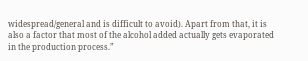widespread/general and is difficult to avoid). Apart from that, it is also a factor that most of the alcohol added actually gets evaporated in the production process.”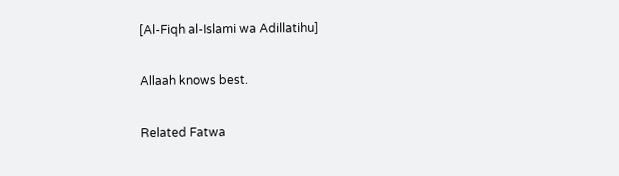[Al-Fiqh al-Islami wa Adillatihu]

Allaah knows best.

Related Fatwa